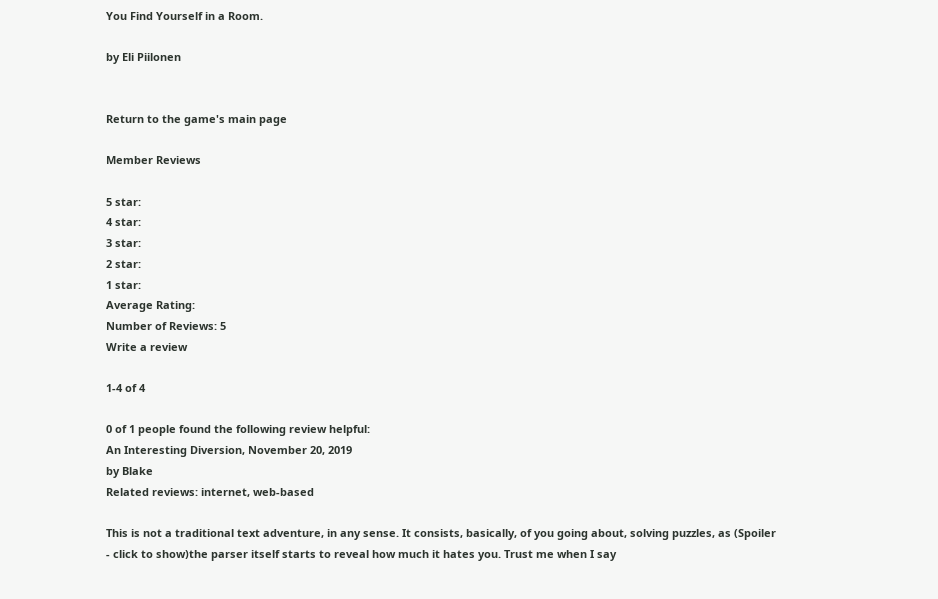You Find Yourself in a Room.

by Eli Piilonen


Return to the game's main page

Member Reviews

5 star:
4 star:
3 star:
2 star:
1 star:
Average Rating:
Number of Reviews: 5
Write a review

1-4 of 4

0 of 1 people found the following review helpful:
An Interesting Diversion, November 20, 2019
by Blake
Related reviews: internet, web-based

This is not a traditional text adventure, in any sense. It consists, basically, of you going about, solving puzzles, as (Spoiler - click to show)the parser itself starts to reveal how much it hates you. Trust me when I say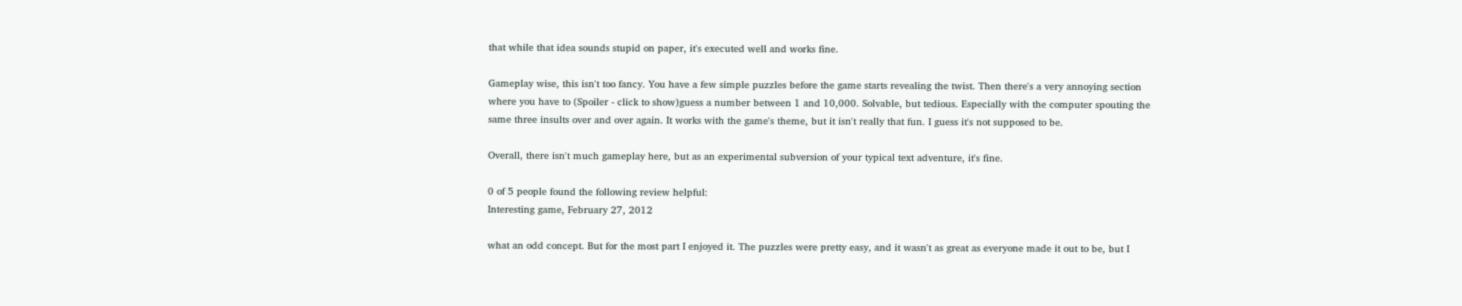that while that idea sounds stupid on paper, it's executed well and works fine.

Gameplay wise, this isn't too fancy. You have a few simple puzzles before the game starts revealing the twist. Then there's a very annoying section where you have to (Spoiler - click to show)guess a number between 1 and 10,000. Solvable, but tedious. Especially with the computer spouting the same three insults over and over again. It works with the game's theme, but it isn't really that fun. I guess it's not supposed to be.

Overall, there isn't much gameplay here, but as an experimental subversion of your typical text adventure, it's fine.

0 of 5 people found the following review helpful:
Interesting game, February 27, 2012

what an odd concept. But for the most part I enjoyed it. The puzzles were pretty easy, and it wasn't as great as everyone made it out to be, but I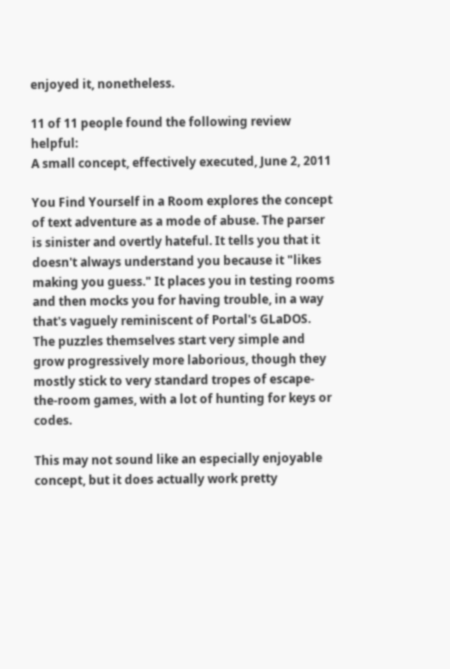enjoyed it, nonetheless.

11 of 11 people found the following review helpful:
A small concept, effectively executed, June 2, 2011

You Find Yourself in a Room explores the concept of text adventure as a mode of abuse. The parser is sinister and overtly hateful. It tells you that it doesn't always understand you because it "likes making you guess." It places you in testing rooms and then mocks you for having trouble, in a way that's vaguely reminiscent of Portal's GLaDOS. The puzzles themselves start very simple and grow progressively more laborious, though they mostly stick to very standard tropes of escape-the-room games, with a lot of hunting for keys or codes.

This may not sound like an especially enjoyable concept, but it does actually work pretty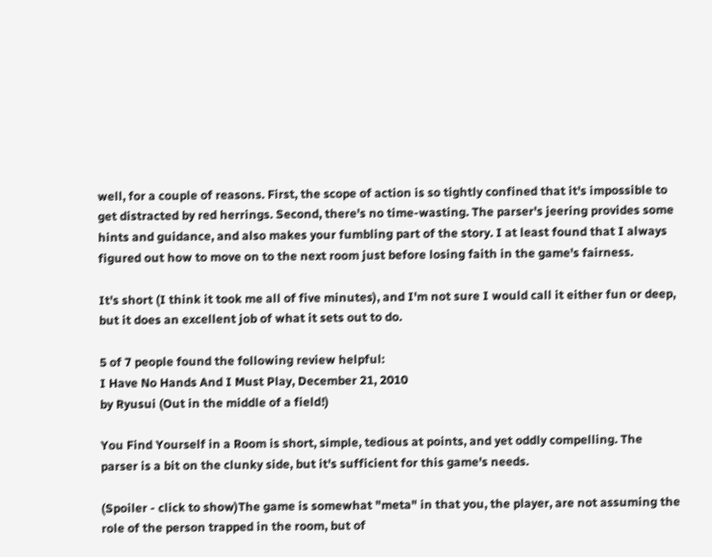well, for a couple of reasons. First, the scope of action is so tightly confined that it's impossible to get distracted by red herrings. Second, there's no time-wasting. The parser's jeering provides some hints and guidance, and also makes your fumbling part of the story. I at least found that I always figured out how to move on to the next room just before losing faith in the game's fairness.

It's short (I think it took me all of five minutes), and I'm not sure I would call it either fun or deep, but it does an excellent job of what it sets out to do.

5 of 7 people found the following review helpful:
I Have No Hands And I Must Play, December 21, 2010
by Ryusui (Out in the middle of a field!)

You Find Yourself in a Room is short, simple, tedious at points, and yet oddly compelling. The parser is a bit on the clunky side, but it's sufficient for this game's needs.

(Spoiler - click to show)The game is somewhat "meta" in that you, the player, are not assuming the role of the person trapped in the room, but of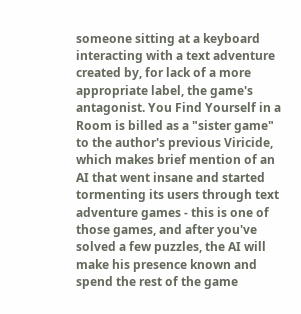someone sitting at a keyboard interacting with a text adventure created by, for lack of a more appropriate label, the game's antagonist. You Find Yourself in a Room is billed as a "sister game" to the author's previous Viricide, which makes brief mention of an AI that went insane and started tormenting its users through text adventure games - this is one of those games, and after you've solved a few puzzles, the AI will make his presence known and spend the rest of the game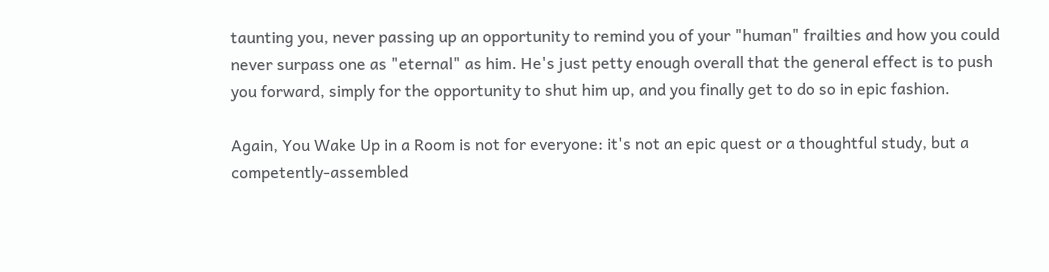taunting you, never passing up an opportunity to remind you of your "human" frailties and how you could never surpass one as "eternal" as him. He's just petty enough overall that the general effect is to push you forward, simply for the opportunity to shut him up, and you finally get to do so in epic fashion.

Again, You Wake Up in a Room is not for everyone: it's not an epic quest or a thoughtful study, but a competently-assembled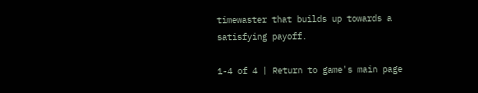timewaster that builds up towards a satisfying payoff.

1-4 of 4 | Return to game's main page